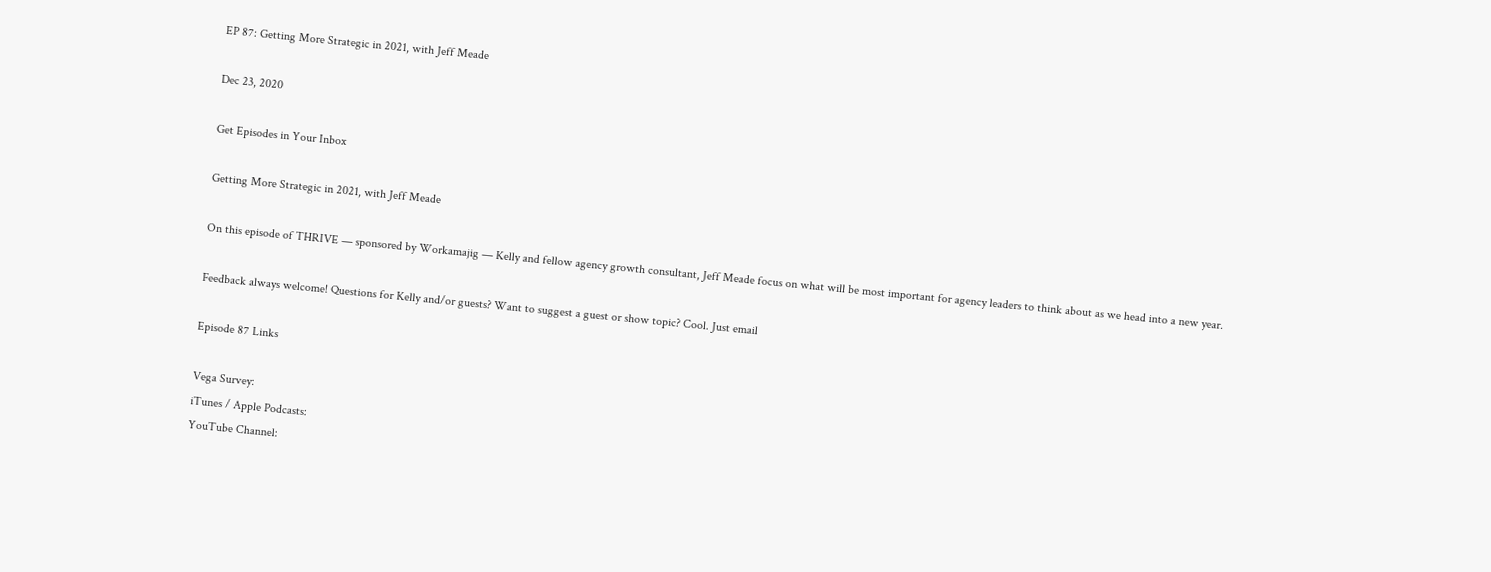EP 87: Getting More Strategic in 2021, with Jeff Meade

Dec 23, 2020

Get Episodes in Your Inbox

Getting More Strategic in 2021, with Jeff Meade

On this episode of THRIVE — sponsored by Workamajig — Kelly and fellow agency growth consultant, Jeff Meade focus on what will be most important for agency leaders to think about as we head into a new year.

Feedback always welcome! Questions for Kelly and/or guests? Want to suggest a guest or show topic? Cool. Just email

Episode 87 Links

Vega Survey:
iTunes / Apple Podcasts:
YouTube Channel: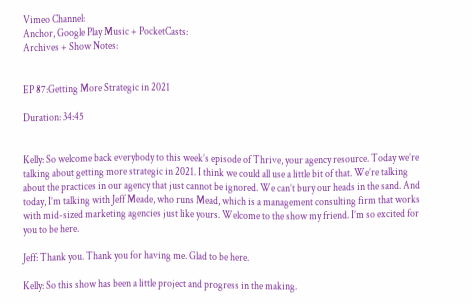Vimeo Channel:
Anchor, Google Play Music + PocketCasts:
Archives + Show Notes:


EP 87:Getting More Strategic in 2021

Duration: 34:45


Kelly: So welcome back everybody to this week’s episode of Thrive, your agency resource. Today we’re talking about getting more strategic in 2021. I think we could all use a little bit of that. We’re talking about the practices in our agency that just cannot be ignored. We can’t bury our heads in the sand. And today, I’m talking with Jeff Meade, who runs Mead, which is a management consulting firm that works with mid-sized marketing agencies just like yours. Welcome to the show my friend. I’m so excited for you to be here.

Jeff: Thank you. Thank you for having me. Glad to be here.

Kelly: So this show has been a little project and progress in the making.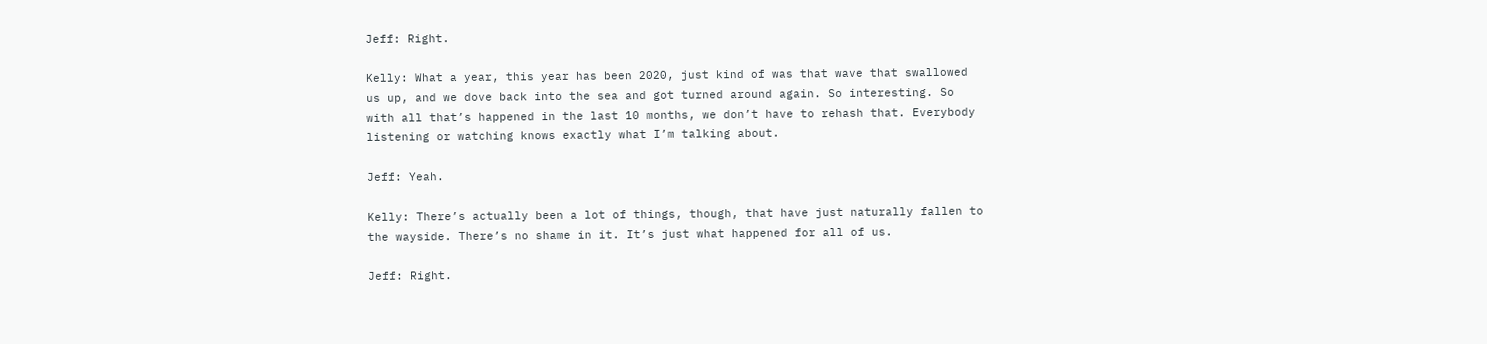Jeff: Right.

Kelly: What a year, this year has been 2020, just kind of was that wave that swallowed us up, and we dove back into the sea and got turned around again. So interesting. So with all that’s happened in the last 10 months, we don’t have to rehash that. Everybody listening or watching knows exactly what I’m talking about.

Jeff: Yeah.

Kelly: There’s actually been a lot of things, though, that have just naturally fallen to the wayside. There’s no shame in it. It’s just what happened for all of us.

Jeff: Right.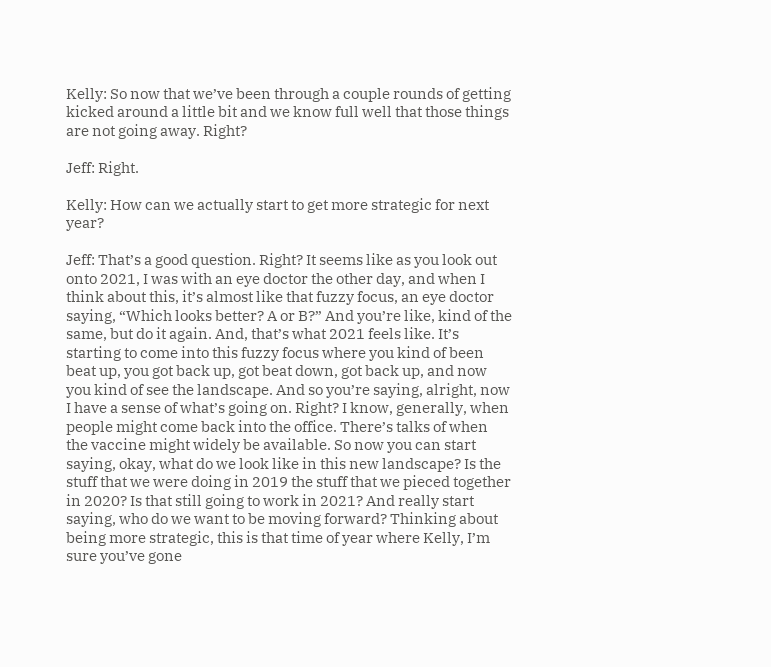Kelly: So now that we’ve been through a couple rounds of getting kicked around a little bit and we know full well that those things are not going away. Right?

Jeff: Right.

Kelly: How can we actually start to get more strategic for next year?

Jeff: That’s a good question. Right? It seems like as you look out onto 2021, I was with an eye doctor the other day, and when I think about this, it’s almost like that fuzzy focus, an eye doctor saying, “Which looks better? A or B?” And you’re like, kind of the same, but do it again. And, that’s what 2021 feels like. It’s starting to come into this fuzzy focus where you kind of been beat up, you got back up, got beat down, got back up, and now you kind of see the landscape. And so you’re saying, alright, now I have a sense of what’s going on. Right? I know, generally, when people might come back into the office. There’s talks of when the vaccine might widely be available. So now you can start saying, okay, what do we look like in this new landscape? Is the stuff that we were doing in 2019 the stuff that we pieced together in 2020? Is that still going to work in 2021? And really start saying, who do we want to be moving forward? Thinking about being more strategic, this is that time of year where Kelly, I’m sure you’ve gone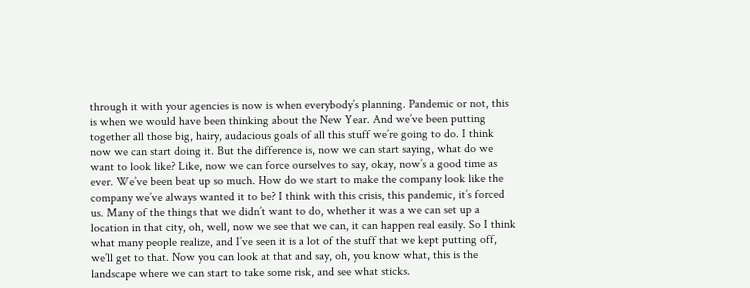through it with your agencies is now is when everybody’s planning. Pandemic or not, this is when we would have been thinking about the New Year. And we’ve been putting together all those big, hairy, audacious goals of all this stuff we’re going to do. I think now we can start doing it. But the difference is, now we can start saying, what do we want to look like? Like, now we can force ourselves to say, okay, now’s a good time as ever. We’ve been beat up so much. How do we start to make the company look like the company we’ve always wanted it to be? I think with this crisis, this pandemic, it’s forced us. Many of the things that we didn’t want to do, whether it was a we can set up a location in that city, oh, well, now we see that we can, it can happen real easily. So I think what many people realize, and I’ve seen it is a lot of the stuff that we kept putting off, we’ll get to that. Now you can look at that and say, oh, you know what, this is the landscape where we can start to take some risk, and see what sticks.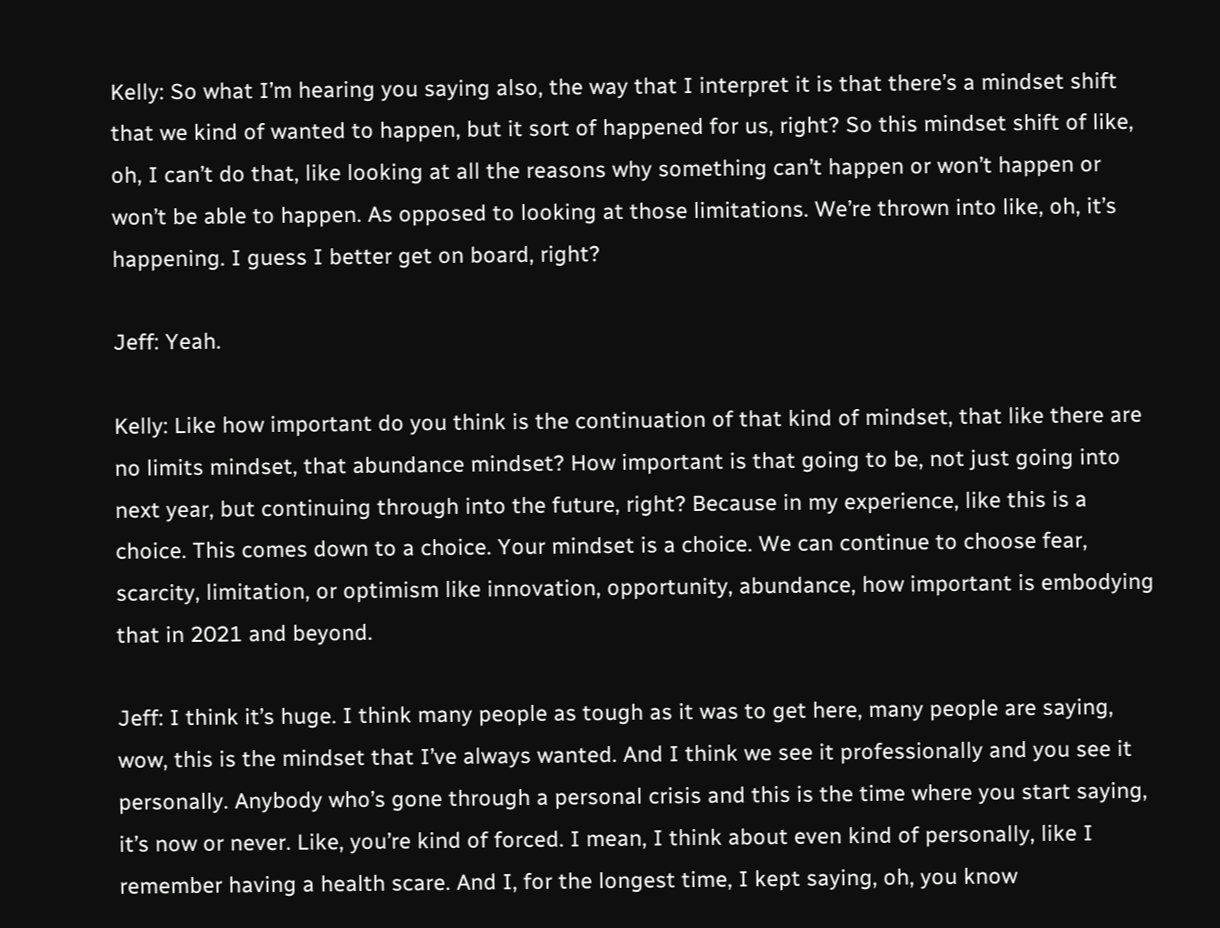Kelly: So what I’m hearing you saying also, the way that I interpret it is that there’s a mindset shift that we kind of wanted to happen, but it sort of happened for us, right? So this mindset shift of like, oh, I can’t do that, like looking at all the reasons why something can’t happen or won’t happen or won’t be able to happen. As opposed to looking at those limitations. We’re thrown into like, oh, it’s happening. I guess I better get on board, right?

Jeff: Yeah.

Kelly: Like how important do you think is the continuation of that kind of mindset, that like there are no limits mindset, that abundance mindset? How important is that going to be, not just going into next year, but continuing through into the future, right? Because in my experience, like this is a choice. This comes down to a choice. Your mindset is a choice. We can continue to choose fear, scarcity, limitation, or optimism like innovation, opportunity, abundance, how important is embodying that in 2021 and beyond.

Jeff: I think it’s huge. I think many people as tough as it was to get here, many people are saying, wow, this is the mindset that I’ve always wanted. And I think we see it professionally and you see it personally. Anybody who’s gone through a personal crisis and this is the time where you start saying, it’s now or never. Like, you’re kind of forced. I mean, I think about even kind of personally, like I remember having a health scare. And I, for the longest time, I kept saying, oh, you know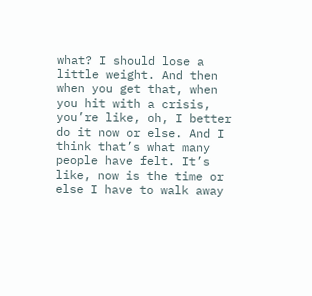what? I should lose a little weight. And then when you get that, when you hit with a crisis, you’re like, oh, I better do it now or else. And I think that’s what many people have felt. It’s like, now is the time or else I have to walk away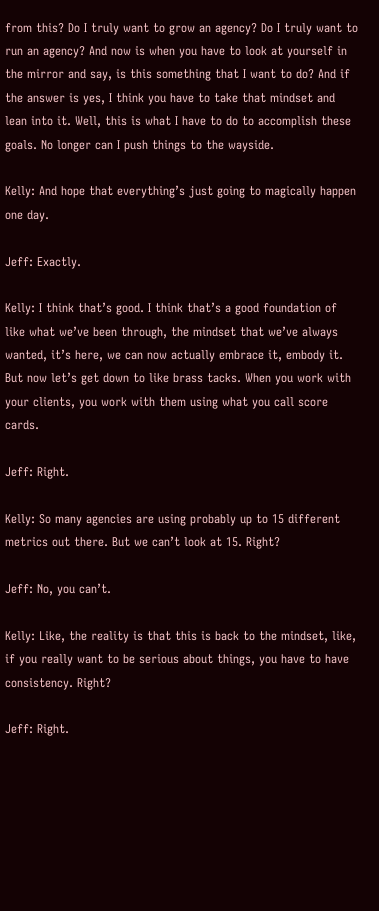from this? Do I truly want to grow an agency? Do I truly want to run an agency? And now is when you have to look at yourself in the mirror and say, is this something that I want to do? And if the answer is yes, I think you have to take that mindset and lean into it. Well, this is what I have to do to accomplish these goals. No longer can I push things to the wayside.

Kelly: And hope that everything’s just going to magically happen one day.

Jeff: Exactly.

Kelly: I think that’s good. I think that’s a good foundation of like what we’ve been through, the mindset that we’ve always wanted, it’s here, we can now actually embrace it, embody it. But now let’s get down to like brass tacks. When you work with your clients, you work with them using what you call score cards.

Jeff: Right.

Kelly: So many agencies are using probably up to 15 different metrics out there. But we can’t look at 15. Right?

Jeff: No, you can’t.

Kelly: Like, the reality is that this is back to the mindset, like, if you really want to be serious about things, you have to have consistency. Right?

Jeff: Right.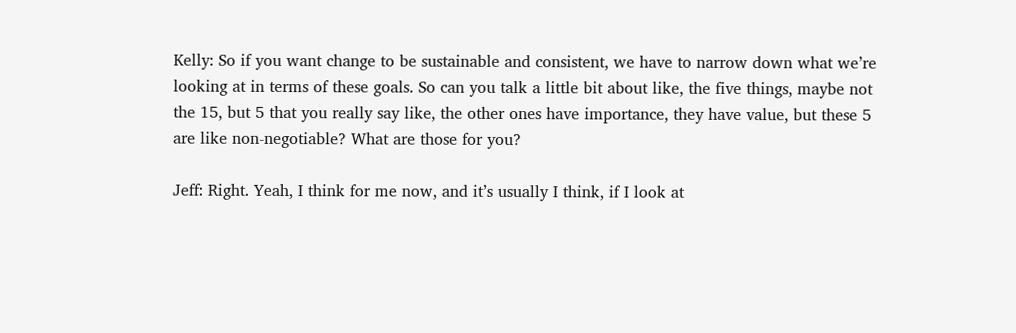Kelly: So if you want change to be sustainable and consistent, we have to narrow down what we’re looking at in terms of these goals. So can you talk a little bit about like, the five things, maybe not the 15, but 5 that you really say like, the other ones have importance, they have value, but these 5 are like non-negotiable? What are those for you?

Jeff: Right. Yeah, I think for me now, and it’s usually I think, if I look at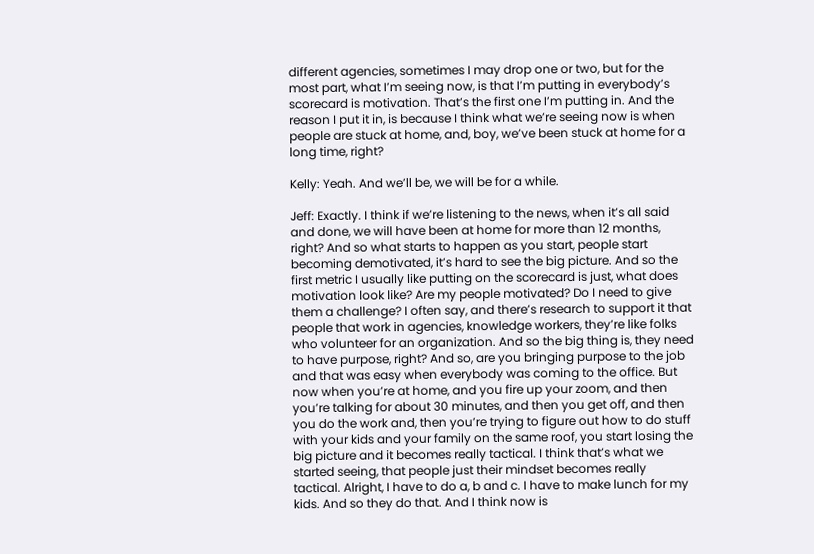different agencies, sometimes I may drop one or two, but for the most part, what I’m seeing now, is that I’m putting in everybody’s scorecard is motivation. That’s the first one I’m putting in. And the reason I put it in, is because I think what we’re seeing now is when people are stuck at home, and, boy, we’ve been stuck at home for a long time, right?

Kelly: Yeah. And we’ll be, we will be for a while.

Jeff: Exactly. I think if we’re listening to the news, when it’s all said and done, we will have been at home for more than 12 months, right? And so what starts to happen as you start, people start becoming demotivated, it’s hard to see the big picture. And so the first metric I usually like putting on the scorecard is just, what does motivation look like? Are my people motivated? Do I need to give them a challenge? I often say, and there’s research to support it that people that work in agencies, knowledge workers, they’re like folks who volunteer for an organization. And so the big thing is, they need to have purpose, right? And so, are you bringing purpose to the job and that was easy when everybody was coming to the office. But now when you’re at home, and you fire up your zoom, and then you’re talking for about 30 minutes, and then you get off, and then you do the work and, then you’re trying to figure out how to do stuff with your kids and your family on the same roof, you start losing the big picture and it becomes really tactical. I think that’s what we started seeing, that people just their mindset becomes really tactical. Alright, I have to do a, b and c. I have to make lunch for my kids. And so they do that. And I think now is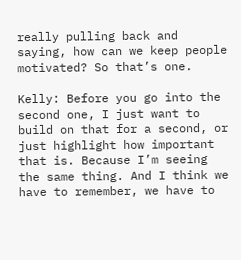really pulling back and saying, how can we keep people motivated? So that’s one.

Kelly: Before you go into the second one, I just want to build on that for a second, or just highlight how important that is. Because I’m seeing the same thing. And I think we have to remember, we have to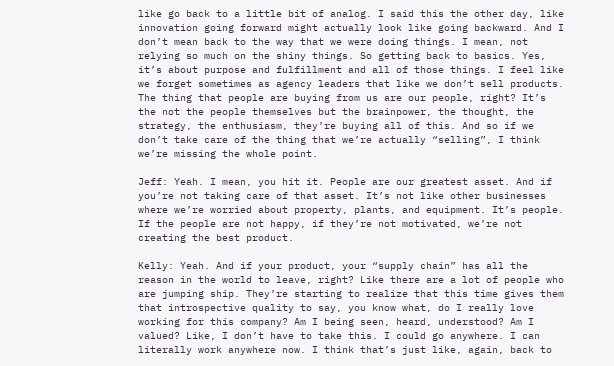like go back to a little bit of analog. I said this the other day, like innovation going forward might actually look like going backward. And I don’t mean back to the way that we were doing things. I mean, not relying so much on the shiny things. So getting back to basics. Yes, it’s about purpose and fulfillment and all of those things. I feel like we forget sometimes as agency leaders that like we don’t sell products. The thing that people are buying from us are our people, right? It’s the not the people themselves but the brainpower, the thought, the strategy, the enthusiasm, they’re buying all of this. And so if we don’t take care of the thing that we’re actually “selling”, I think we’re missing the whole point.

Jeff: Yeah. I mean, you hit it. People are our greatest asset. And if you’re not taking care of that asset. It’s not like other businesses where we’re worried about property, plants, and equipment. It’s people. If the people are not happy, if they’re not motivated, we’re not creating the best product.

Kelly: Yeah. And if your product, your “supply chain” has all the reason in the world to leave, right? Like there are a lot of people who are jumping ship. They’re starting to realize that this time gives them that introspective quality to say, you know what, do I really love working for this company? Am I being seen, heard, understood? Am I valued? Like, I don’t have to take this. I could go anywhere. I can literally work anywhere now. I think that’s just like, again, back to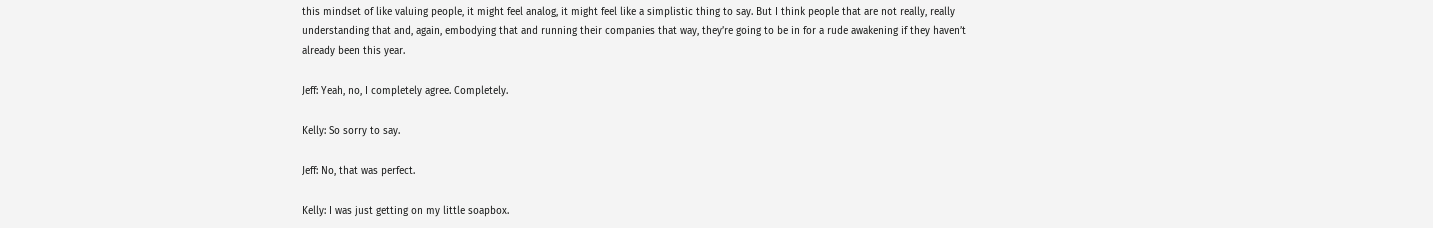this mindset of like valuing people, it might feel analog, it might feel like a simplistic thing to say. But I think people that are not really, really understanding that and, again, embodying that and running their companies that way, they’re going to be in for a rude awakening if they haven’t already been this year.

Jeff: Yeah, no, I completely agree. Completely.

Kelly: So sorry to say.

Jeff: No, that was perfect.

Kelly: I was just getting on my little soapbox.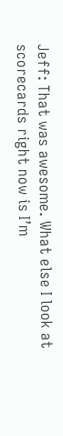Jeff: That was awesome. What else I look at scorecards right now is I’m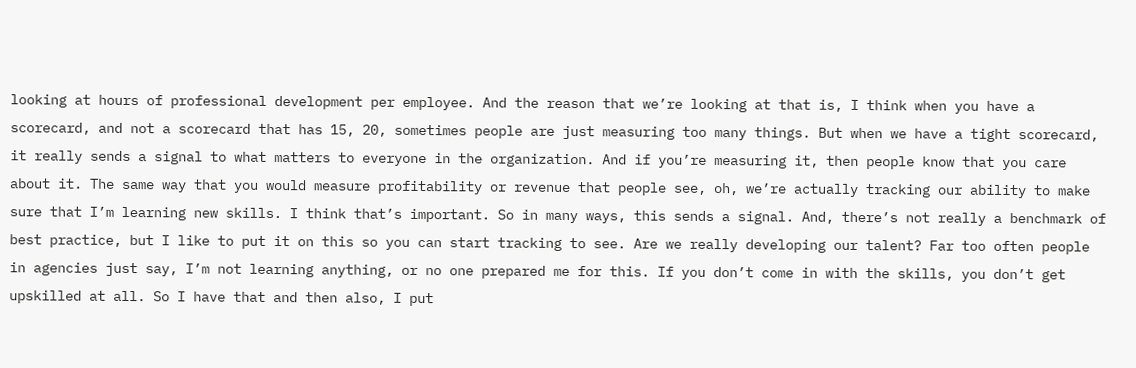looking at hours of professional development per employee. And the reason that we’re looking at that is, I think when you have a scorecard, and not a scorecard that has 15, 20, sometimes people are just measuring too many things. But when we have a tight scorecard, it really sends a signal to what matters to everyone in the organization. And if you’re measuring it, then people know that you care about it. The same way that you would measure profitability or revenue that people see, oh, we’re actually tracking our ability to make sure that I’m learning new skills. I think that’s important. So in many ways, this sends a signal. And, there’s not really a benchmark of best practice, but I like to put it on this so you can start tracking to see. Are we really developing our talent? Far too often people in agencies just say, I’m not learning anything, or no one prepared me for this. If you don’t come in with the skills, you don’t get upskilled at all. So I have that and then also, I put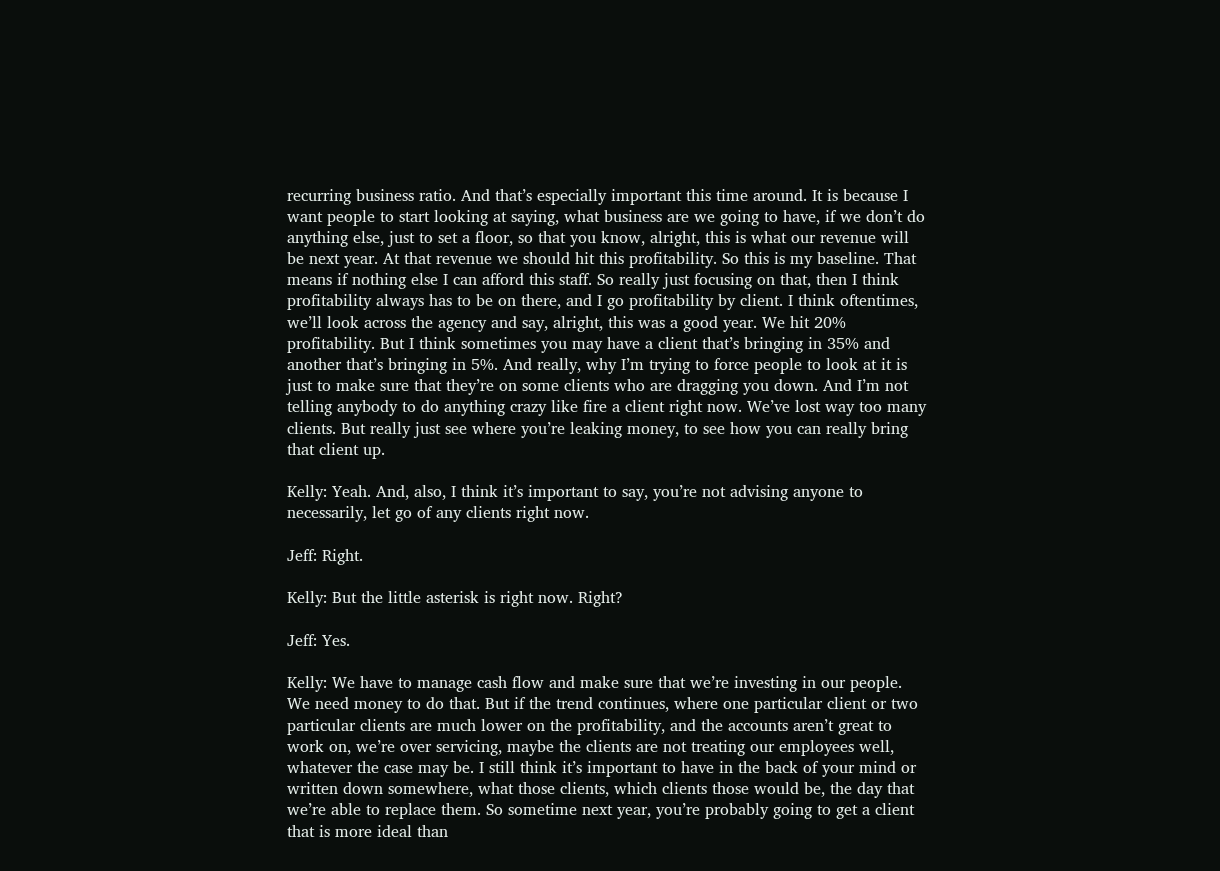recurring business ratio. And that’s especially important this time around. It is because I want people to start looking at saying, what business are we going to have, if we don’t do anything else, just to set a floor, so that you know, alright, this is what our revenue will be next year. At that revenue we should hit this profitability. So this is my baseline. That means if nothing else I can afford this staff. So really just focusing on that, then I think profitability always has to be on there, and I go profitability by client. I think oftentimes, we’ll look across the agency and say, alright, this was a good year. We hit 20% profitability. But I think sometimes you may have a client that’s bringing in 35% and another that’s bringing in 5%. And really, why I’m trying to force people to look at it is just to make sure that they’re on some clients who are dragging you down. And I’m not telling anybody to do anything crazy like fire a client right now. We’ve lost way too many clients. But really just see where you’re leaking money, to see how you can really bring that client up.

Kelly: Yeah. And, also, I think it’s important to say, you’re not advising anyone to necessarily, let go of any clients right now.

Jeff: Right.

Kelly: But the little asterisk is right now. Right?

Jeff: Yes.

Kelly: We have to manage cash flow and make sure that we’re investing in our people. We need money to do that. But if the trend continues, where one particular client or two particular clients are much lower on the profitability, and the accounts aren’t great to work on, we’re over servicing, maybe the clients are not treating our employees well, whatever the case may be. I still think it’s important to have in the back of your mind or written down somewhere, what those clients, which clients those would be, the day that we’re able to replace them. So sometime next year, you’re probably going to get a client that is more ideal than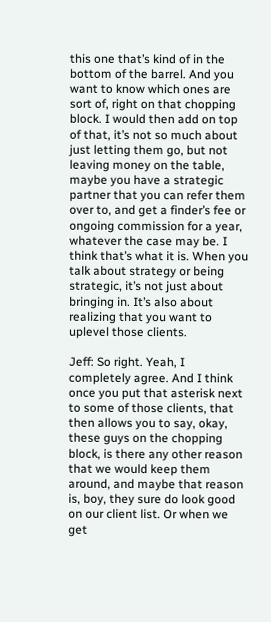this one that’s kind of in the bottom of the barrel. And you want to know which ones are sort of, right on that chopping block. I would then add on top of that, it’s not so much about just letting them go, but not leaving money on the table, maybe you have a strategic partner that you can refer them over to, and get a finder’s fee or ongoing commission for a year, whatever the case may be. I think that’s what it is. When you talk about strategy or being strategic, it’s not just about bringing in. It’s also about realizing that you want to uplevel those clients.

Jeff: So right. Yeah, I completely agree. And I think once you put that asterisk next to some of those clients, that then allows you to say, okay, these guys on the chopping block, is there any other reason that we would keep them around, and maybe that reason is, boy, they sure do look good on our client list. Or when we get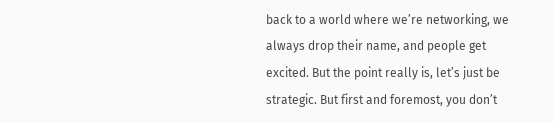back to a world where we’re networking, we always drop their name, and people get excited. But the point really is, let’s just be strategic. But first and foremost, you don’t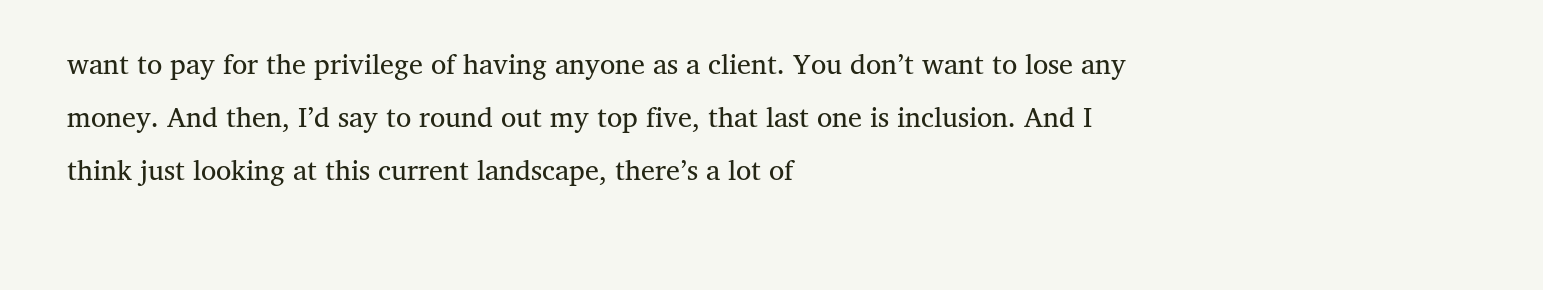want to pay for the privilege of having anyone as a client. You don’t want to lose any money. And then, I’d say to round out my top five, that last one is inclusion. And I think just looking at this current landscape, there’s a lot of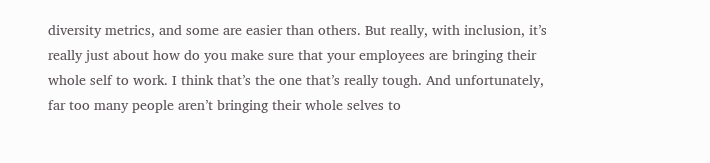diversity metrics, and some are easier than others. But really, with inclusion, it’s really just about how do you make sure that your employees are bringing their whole self to work. I think that’s the one that’s really tough. And unfortunately, far too many people aren’t bringing their whole selves to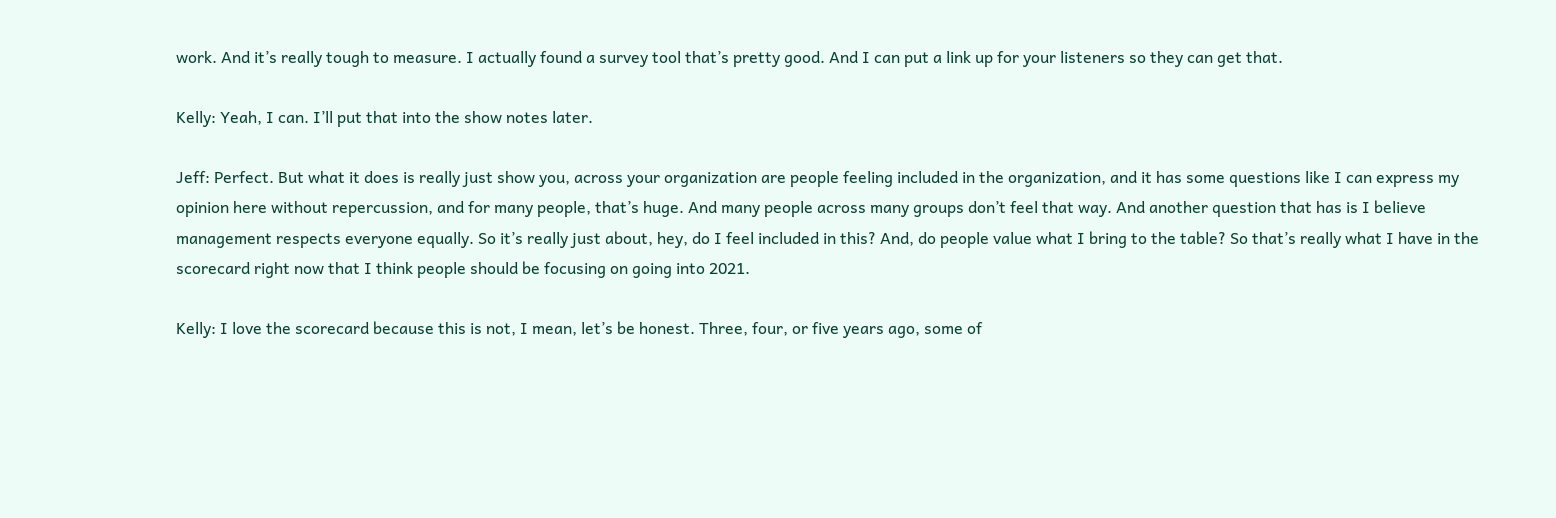work. And it’s really tough to measure. I actually found a survey tool that’s pretty good. And I can put a link up for your listeners so they can get that.

Kelly: Yeah, I can. I’ll put that into the show notes later.

Jeff: Perfect. But what it does is really just show you, across your organization are people feeling included in the organization, and it has some questions like I can express my opinion here without repercussion, and for many people, that’s huge. And many people across many groups don’t feel that way. And another question that has is I believe management respects everyone equally. So it’s really just about, hey, do I feel included in this? And, do people value what I bring to the table? So that’s really what I have in the scorecard right now that I think people should be focusing on going into 2021.

Kelly: I love the scorecard because this is not, I mean, let’s be honest. Three, four, or five years ago, some of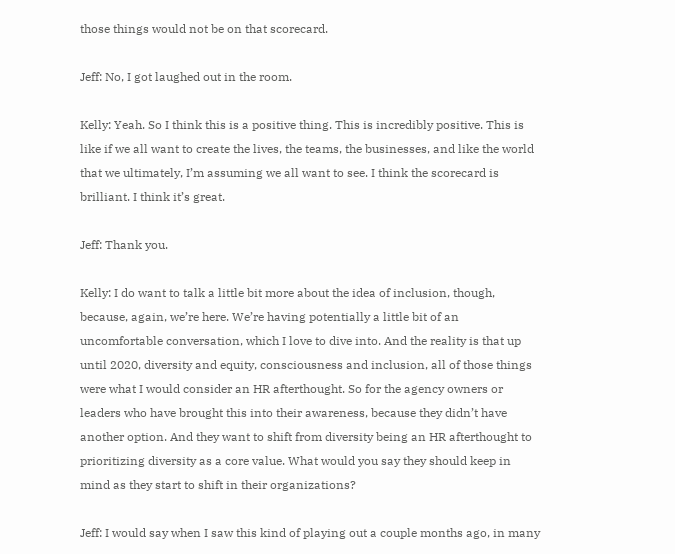those things would not be on that scorecard.

Jeff: No, I got laughed out in the room.

Kelly: Yeah. So I think this is a positive thing. This is incredibly positive. This is like if we all want to create the lives, the teams, the businesses, and like the world that we ultimately, I’m assuming we all want to see. I think the scorecard is brilliant. I think it’s great.

Jeff: Thank you.

Kelly: I do want to talk a little bit more about the idea of inclusion, though, because, again, we’re here. We’re having potentially a little bit of an uncomfortable conversation, which I love to dive into. And the reality is that up until 2020, diversity and equity, consciousness and inclusion, all of those things were what I would consider an HR afterthought. So for the agency owners or leaders who have brought this into their awareness, because they didn’t have another option. And they want to shift from diversity being an HR afterthought to prioritizing diversity as a core value. What would you say they should keep in mind as they start to shift in their organizations?

Jeff: I would say when I saw this kind of playing out a couple months ago, in many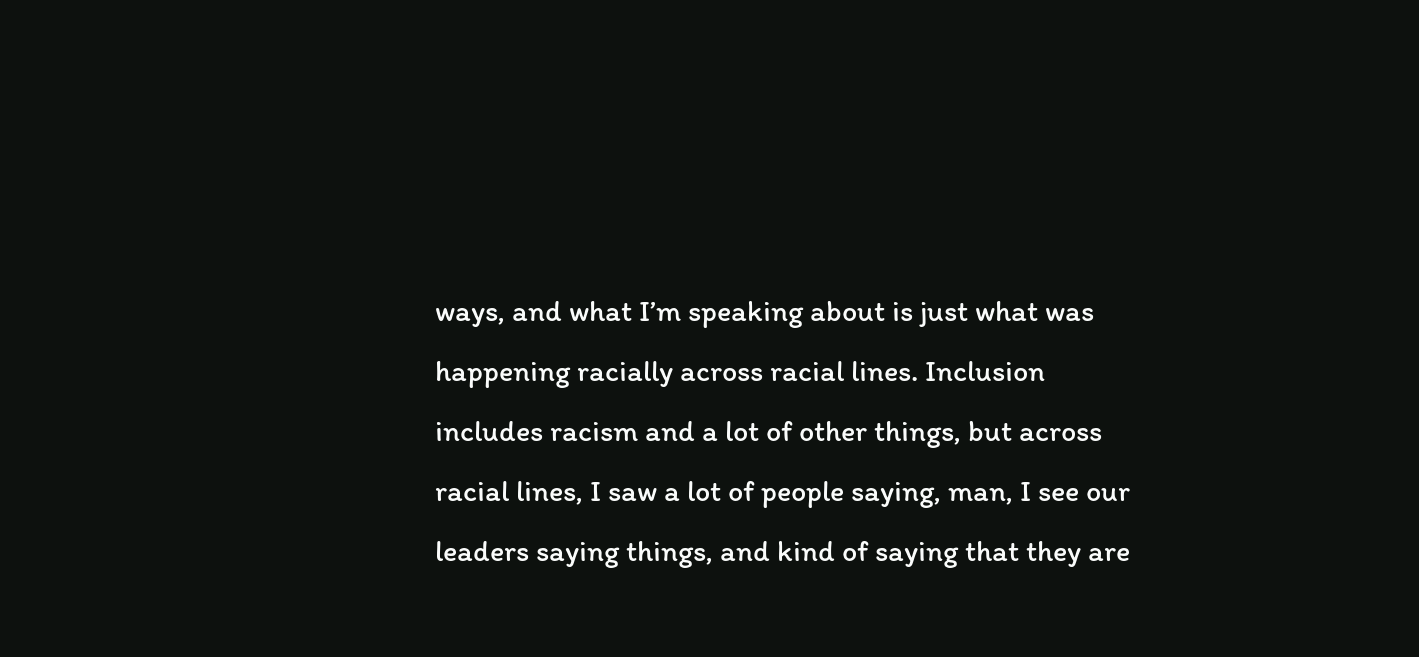ways, and what I’m speaking about is just what was happening racially across racial lines. Inclusion includes racism and a lot of other things, but across racial lines, I saw a lot of people saying, man, I see our leaders saying things, and kind of saying that they are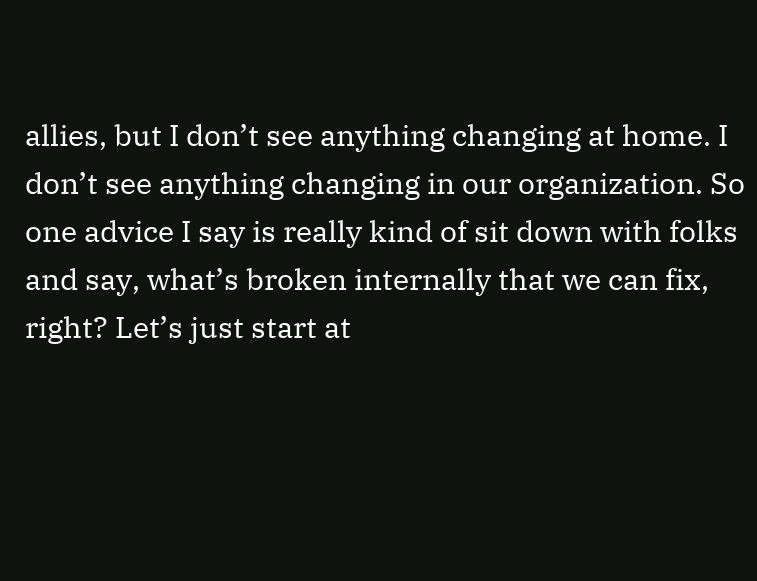allies, but I don’t see anything changing at home. I don’t see anything changing in our organization. So one advice I say is really kind of sit down with folks and say, what’s broken internally that we can fix, right? Let’s just start at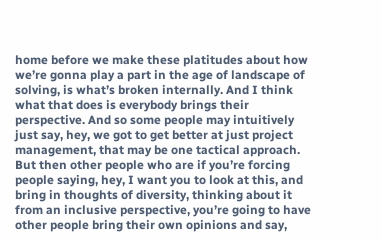home before we make these platitudes about how we’re gonna play a part in the age of landscape of solving, is what’s broken internally. And I think what that does is everybody brings their perspective. And so some people may intuitively just say, hey, we got to get better at just project management, that may be one tactical approach. But then other people who are if you’re forcing people saying, hey, I want you to look at this, and bring in thoughts of diversity, thinking about it from an inclusive perspective, you’re going to have other people bring their own opinions and say,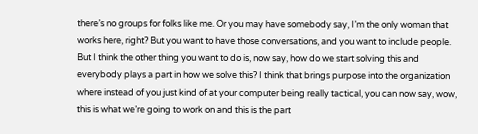there’s no groups for folks like me. Or you may have somebody say, I’m the only woman that works here, right? But you want to have those conversations, and you want to include people. But I think the other thing you want to do is, now say, how do we start solving this and everybody plays a part in how we solve this? I think that brings purpose into the organization where instead of you just kind of at your computer being really tactical, you can now say, wow, this is what we’re going to work on and this is the part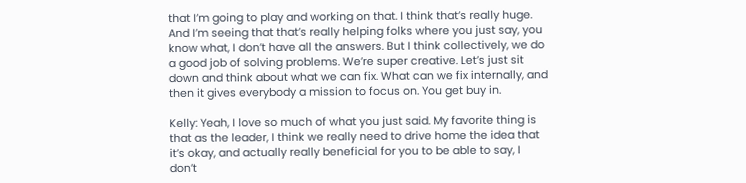that I’m going to play and working on that. I think that’s really huge. And I’m seeing that that’s really helping folks where you just say, you know what, I don’t have all the answers. But I think collectively, we do a good job of solving problems. We’re super creative. Let’s just sit down and think about what we can fix. What can we fix internally, and then it gives everybody a mission to focus on. You get buy in.

Kelly: Yeah, I love so much of what you just said. My favorite thing is that as the leader, I think we really need to drive home the idea that it’s okay, and actually really beneficial for you to be able to say, I don’t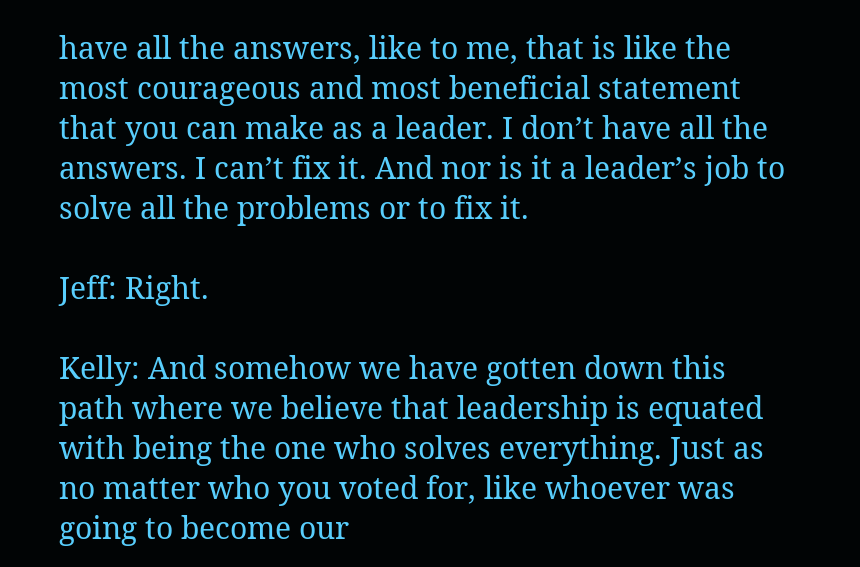have all the answers, like to me, that is like the most courageous and most beneficial statement that you can make as a leader. I don’t have all the answers. I can’t fix it. And nor is it a leader’s job to solve all the problems or to fix it.

Jeff: Right.

Kelly: And somehow we have gotten down this path where we believe that leadership is equated with being the one who solves everything. Just as no matter who you voted for, like whoever was going to become our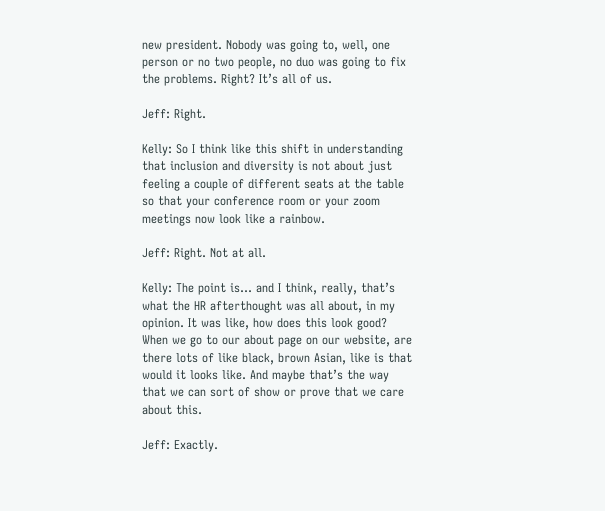new president. Nobody was going to, well, one person or no two people, no duo was going to fix the problems. Right? It’s all of us.

Jeff: Right.

Kelly: So I think like this shift in understanding that inclusion and diversity is not about just feeling a couple of different seats at the table so that your conference room or your zoom meetings now look like a rainbow.

Jeff: Right. Not at all.

Kelly: The point is… and I think, really, that’s what the HR afterthought was all about, in my opinion. It was like, how does this look good? When we go to our about page on our website, are there lots of like black, brown Asian, like is that would it looks like. And maybe that’s the way that we can sort of show or prove that we care about this.

Jeff: Exactly.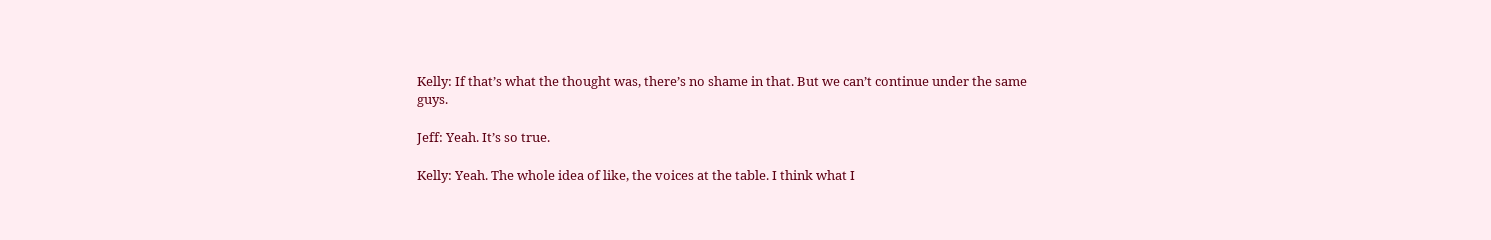Kelly: If that’s what the thought was, there’s no shame in that. But we can’t continue under the same guys.

Jeff: Yeah. It’s so true.

Kelly: Yeah. The whole idea of like, the voices at the table. I think what I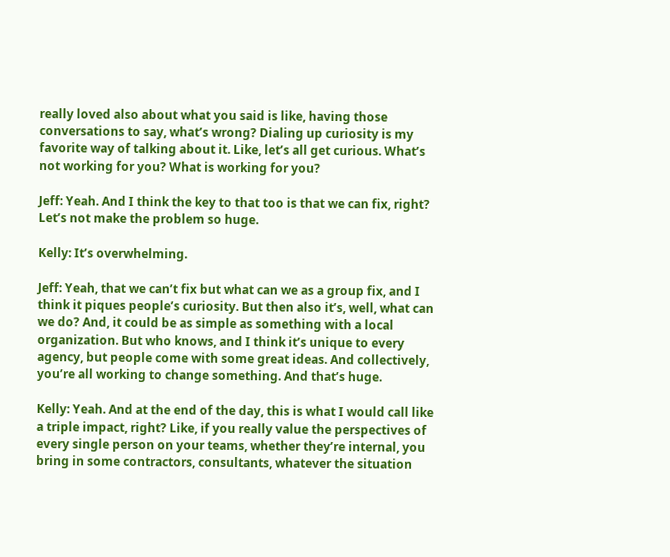really loved also about what you said is like, having those conversations to say, what’s wrong? Dialing up curiosity is my favorite way of talking about it. Like, let’s all get curious. What’s not working for you? What is working for you?

Jeff: Yeah. And I think the key to that too is that we can fix, right? Let’s not make the problem so huge.

Kelly: It’s overwhelming.

Jeff: Yeah, that we can’t fix but what can we as a group fix, and I think it piques people’s curiosity. But then also it’s, well, what can we do? And, it could be as simple as something with a local organization. But who knows, and I think it’s unique to every agency, but people come with some great ideas. And collectively, you’re all working to change something. And that’s huge.

Kelly: Yeah. And at the end of the day, this is what I would call like a triple impact, right? Like, if you really value the perspectives of every single person on your teams, whether they’re internal, you bring in some contractors, consultants, whatever the situation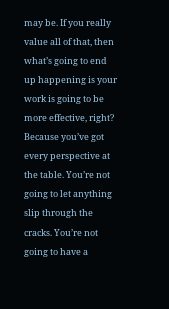may be. If you really value all of that, then what’s going to end up happening is your work is going to be more effective, right? Because you’ve got every perspective at the table. You’re not going to let anything slip through the cracks. You’re not going to have a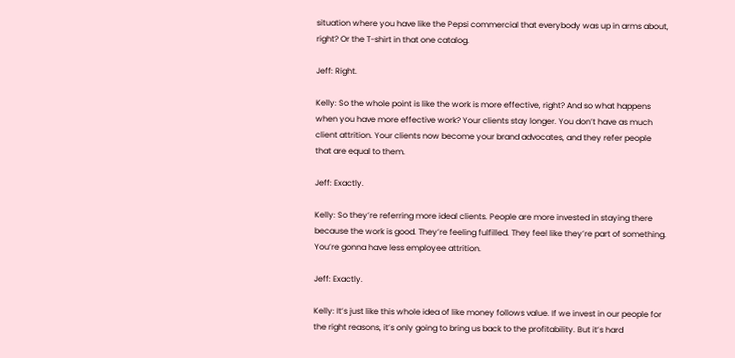situation where you have like the Pepsi commercial that everybody was up in arms about, right? Or the T-shirt in that one catalog.

Jeff: Right.

Kelly: So the whole point is like the work is more effective, right? And so what happens when you have more effective work? Your clients stay longer. You don’t have as much client attrition. Your clients now become your brand advocates, and they refer people that are equal to them.

Jeff: Exactly.

Kelly: So they’re referring more ideal clients. People are more invested in staying there because the work is good. They’re feeling fulfilled. They feel like they’re part of something. You’re gonna have less employee attrition.

Jeff: Exactly.

Kelly: It’s just like this whole idea of like money follows value. If we invest in our people for the right reasons, it’s only going to bring us back to the profitability. But it’s hard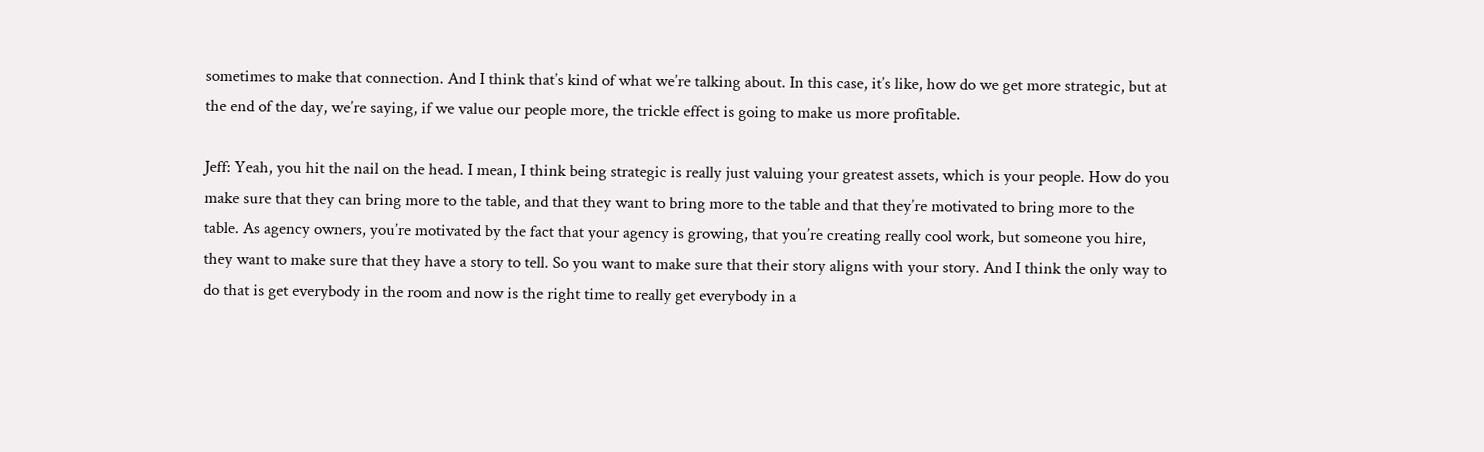sometimes to make that connection. And I think that’s kind of what we’re talking about. In this case, it’s like, how do we get more strategic, but at the end of the day, we’re saying, if we value our people more, the trickle effect is going to make us more profitable.

Jeff: Yeah, you hit the nail on the head. I mean, I think being strategic is really just valuing your greatest assets, which is your people. How do you make sure that they can bring more to the table, and that they want to bring more to the table and that they’re motivated to bring more to the table. As agency owners, you’re motivated by the fact that your agency is growing, that you’re creating really cool work, but someone you hire, they want to make sure that they have a story to tell. So you want to make sure that their story aligns with your story. And I think the only way to do that is get everybody in the room and now is the right time to really get everybody in a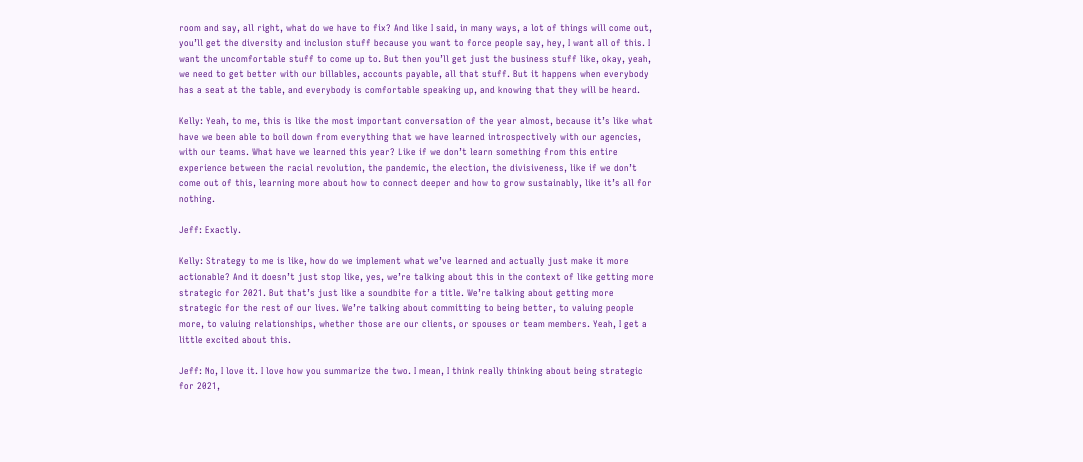room and say, all right, what do we have to fix? And like I said, in many ways, a lot of things will come out, you’ll get the diversity and inclusion stuff because you want to force people say, hey, I want all of this. I want the uncomfortable stuff to come up to. But then you’ll get just the business stuff like, okay, yeah, we need to get better with our billables, accounts payable, all that stuff. But it happens when everybody has a seat at the table, and everybody is comfortable speaking up, and knowing that they will be heard.

Kelly: Yeah, to me, this is like the most important conversation of the year almost, because it’s like what have we been able to boil down from everything that we have learned introspectively with our agencies, with our teams. What have we learned this year? Like if we don’t learn something from this entire experience between the racial revolution, the pandemic, the election, the divisiveness, like if we don’t come out of this, learning more about how to connect deeper and how to grow sustainably, like it’s all for nothing.

Jeff: Exactly.

Kelly: Strategy to me is like, how do we implement what we’ve learned and actually just make it more actionable? And it doesn’t just stop like, yes, we’re talking about this in the context of like getting more strategic for 2021. But that’s just like a soundbite for a title. We’re talking about getting more strategic for the rest of our lives. We’re talking about committing to being better, to valuing people more, to valuing relationships, whether those are our clients, or spouses or team members. Yeah, I get a little excited about this.

Jeff: No, I love it. I love how you summarize the two. I mean, I think really thinking about being strategic for 2021,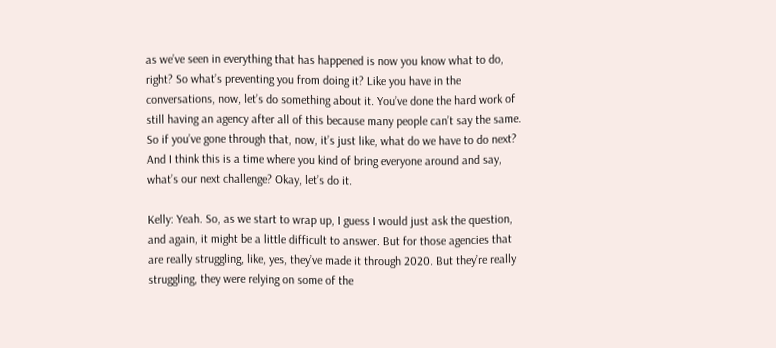as we’ve seen in everything that has happened is now you know what to do, right? So what’s preventing you from doing it? Like you have in the conversations, now, let’s do something about it. You’ve done the hard work of still having an agency after all of this because many people can’t say the same. So if you’ve gone through that, now, it’s just like, what do we have to do next? And I think this is a time where you kind of bring everyone around and say, what’s our next challenge? Okay, let’s do it.

Kelly: Yeah. So, as we start to wrap up, I guess I would just ask the question, and again, it might be a little difficult to answer. But for those agencies that are really struggling, like, yes, they’ve made it through 2020. But they’re really struggling, they were relying on some of the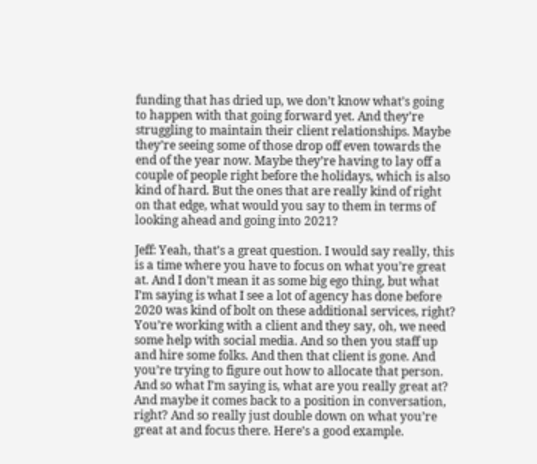funding that has dried up, we don’t know what’s going to happen with that going forward yet. And they’re struggling to maintain their client relationships. Maybe they’re seeing some of those drop off even towards the end of the year now. Maybe they’re having to lay off a couple of people right before the holidays, which is also kind of hard. But the ones that are really kind of right on that edge, what would you say to them in terms of looking ahead and going into 2021?

Jeff: Yeah, that’s a great question. I would say really, this is a time where you have to focus on what you’re great at. And I don’t mean it as some big ego thing, but what I’m saying is what I see a lot of agency has done before 2020 was kind of bolt on these additional services, right? You’re working with a client and they say, oh, we need some help with social media. And so then you staff up and hire some folks. And then that client is gone. And you’re trying to figure out how to allocate that person. And so what I’m saying is, what are you really great at? And maybe it comes back to a position in conversation, right? And so really just double down on what you’re great at and focus there. Here’s a good example.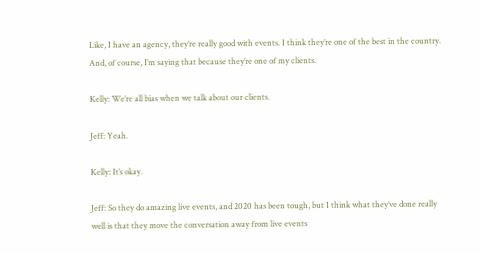Like, I have an agency, they’re really good with events. I think they’re one of the best in the country. And, of course, I’m saying that because they’re one of my clients.

Kelly: We’re all bias when we talk about our clients.

Jeff: Yeah.

Kelly: It’s okay.

Jeff: So they do amazing live events, and 2020 has been tough, but I think what they’ve done really well is that they move the conversation away from live events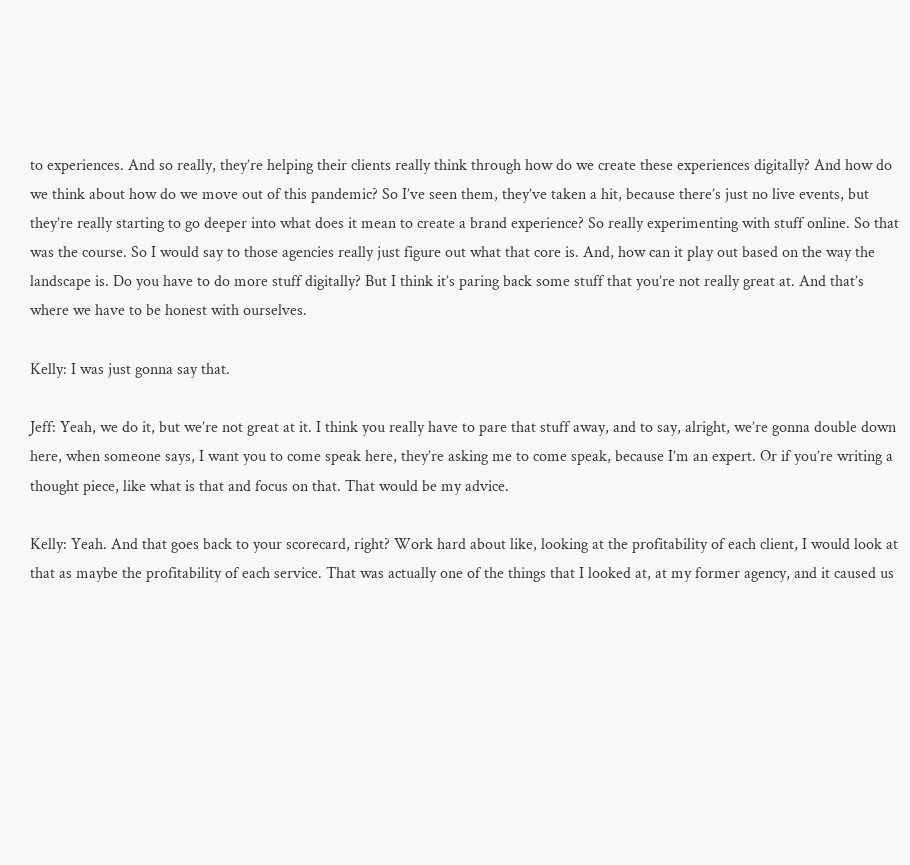to experiences. And so really, they’re helping their clients really think through how do we create these experiences digitally? And how do we think about how do we move out of this pandemic? So I’ve seen them, they’ve taken a hit, because there’s just no live events, but they’re really starting to go deeper into what does it mean to create a brand experience? So really experimenting with stuff online. So that was the course. So I would say to those agencies really just figure out what that core is. And, how can it play out based on the way the landscape is. Do you have to do more stuff digitally? But I think it’s paring back some stuff that you’re not really great at. And that’s where we have to be honest with ourselves.

Kelly: I was just gonna say that.

Jeff: Yeah, we do it, but we’re not great at it. I think you really have to pare that stuff away, and to say, alright, we’re gonna double down here, when someone says, I want you to come speak here, they’re asking me to come speak, because I’m an expert. Or if you’re writing a thought piece, like what is that and focus on that. That would be my advice.

Kelly: Yeah. And that goes back to your scorecard, right? Work hard about like, looking at the profitability of each client, I would look at that as maybe the profitability of each service. That was actually one of the things that I looked at, at my former agency, and it caused us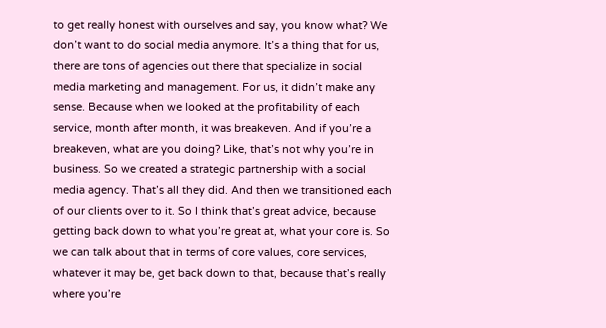to get really honest with ourselves and say, you know what? We don’t want to do social media anymore. It’s a thing that for us, there are tons of agencies out there that specialize in social media marketing and management. For us, it didn’t make any sense. Because when we looked at the profitability of each service, month after month, it was breakeven. And if you’re a breakeven, what are you doing? Like, that’s not why you’re in business. So we created a strategic partnership with a social media agency. That’s all they did. And then we transitioned each of our clients over to it. So I think that’s great advice, because getting back down to what you’re great at, what your core is. So we can talk about that in terms of core values, core services, whatever it may be, get back down to that, because that’s really where you’re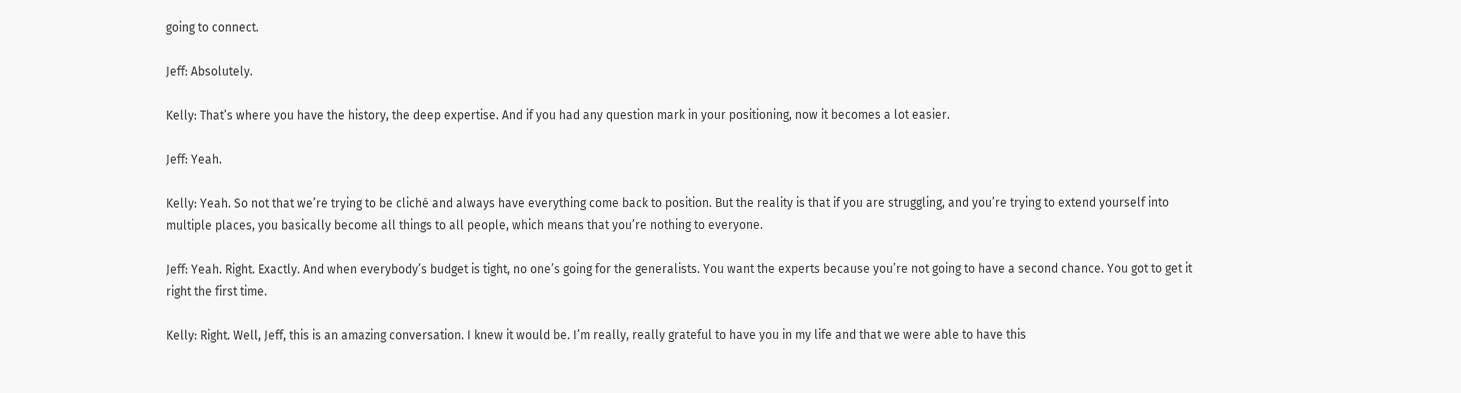going to connect.

Jeff: Absolutely.

Kelly: That’s where you have the history, the deep expertise. And if you had any question mark in your positioning, now it becomes a lot easier.

Jeff: Yeah.

Kelly: Yeah. So not that we’re trying to be cliché and always have everything come back to position. But the reality is that if you are struggling, and you’re trying to extend yourself into multiple places, you basically become all things to all people, which means that you’re nothing to everyone.

Jeff: Yeah. Right. Exactly. And when everybody’s budget is tight, no one’s going for the generalists. You want the experts because you’re not going to have a second chance. You got to get it right the first time.

Kelly: Right. Well, Jeff, this is an amazing conversation. I knew it would be. I’m really, really grateful to have you in my life and that we were able to have this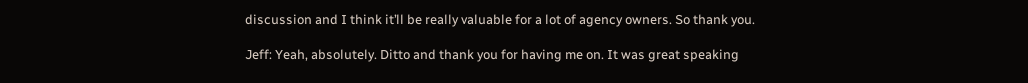discussion and I think it’ll be really valuable for a lot of agency owners. So thank you.

Jeff: Yeah, absolutely. Ditto and thank you for having me on. It was great speaking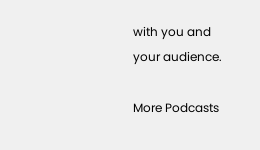with you and your audience.

More Podcasts